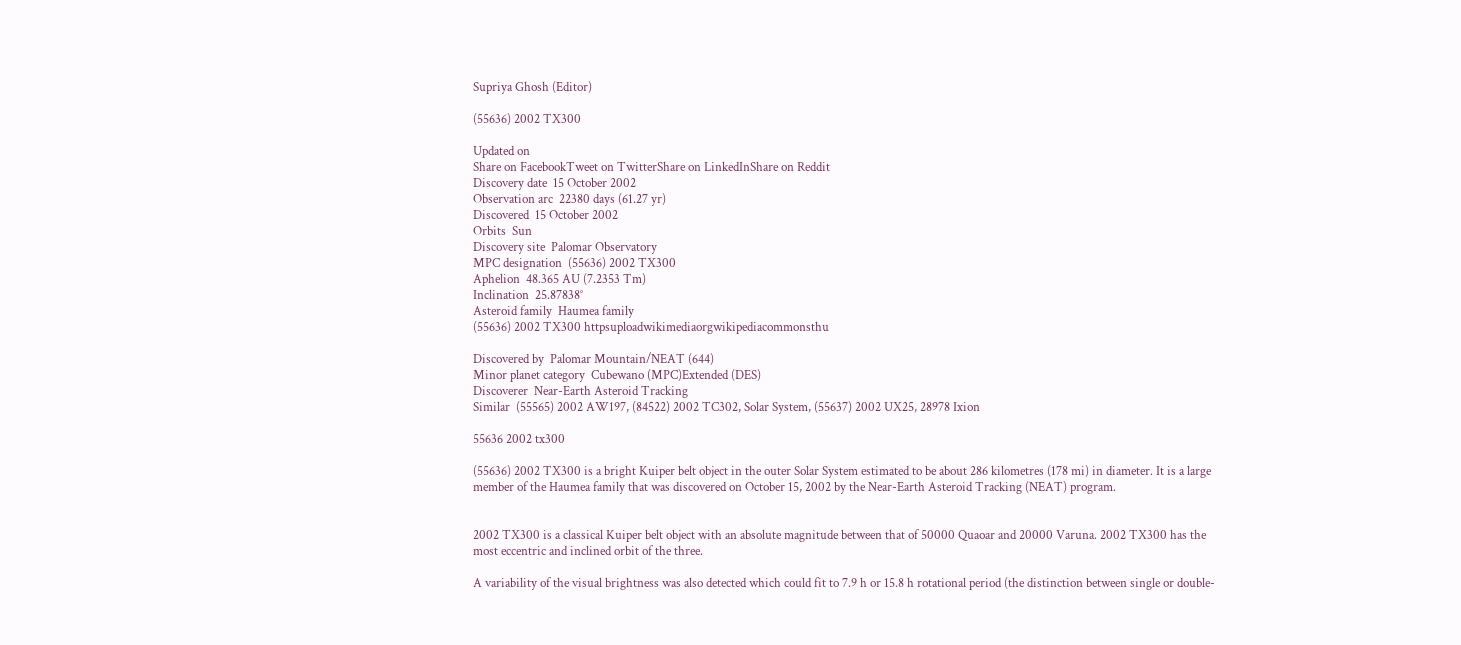Supriya Ghosh (Editor)

(55636) 2002 TX300

Updated on
Share on FacebookTweet on TwitterShare on LinkedInShare on Reddit
Discovery date  15 October 2002
Observation arc  22380 days (61.27 yr)
Discovered  15 October 2002
Orbits  Sun
Discovery site  Palomar Observatory
MPC designation  (55636) 2002 TX300
Aphelion  48.365 AU (7.2353 Tm)
Inclination  25.87838°
Asteroid family  Haumea family
(55636) 2002 TX300 httpsuploadwikimediaorgwikipediacommonsthu

Discovered by  Palomar Mountain/NEAT (644)
Minor planet category  Cubewano (MPC)Extended (DES)
Discoverer  Near-Earth Asteroid Tracking
Similar  (55565) 2002 AW197, (84522) 2002 TC302, Solar System, (55637) 2002 UX25, 28978 Ixion

55636 2002 tx300

(55636) 2002 TX300 is a bright Kuiper belt object in the outer Solar System estimated to be about 286 kilometres (178 mi) in diameter. It is a large member of the Haumea family that was discovered on October 15, 2002 by the Near-Earth Asteroid Tracking (NEAT) program.


2002 TX300 is a classical Kuiper belt object with an absolute magnitude between that of 50000 Quaoar and 20000 Varuna. 2002 TX300 has the most eccentric and inclined orbit of the three.

A variability of the visual brightness was also detected which could fit to 7.9 h or 15.8 h rotational period (the distinction between single or double-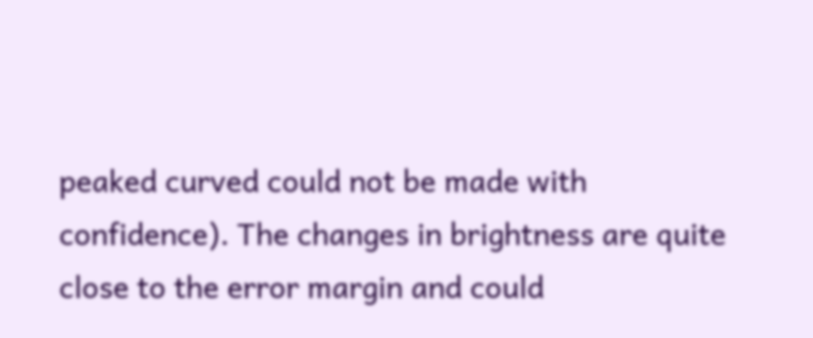peaked curved could not be made with confidence). The changes in brightness are quite close to the error margin and could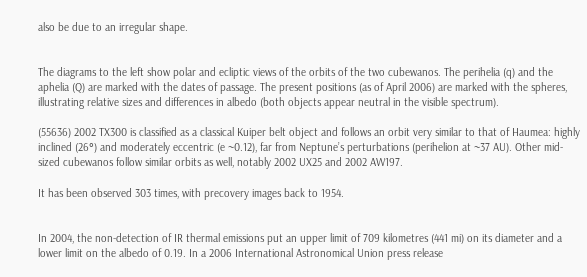also be due to an irregular shape.


The diagrams to the left show polar and ecliptic views of the orbits of the two cubewanos. The perihelia (q) and the aphelia (Q) are marked with the dates of passage. The present positions (as of April 2006) are marked with the spheres, illustrating relative sizes and differences in albedo (both objects appear neutral in the visible spectrum).

(55636) 2002 TX300 is classified as a classical Kuiper belt object and follows an orbit very similar to that of Haumea: highly inclined (26°) and moderately eccentric (e ~0.12), far from Neptune’s perturbations (perihelion at ~37 AU). Other mid-sized cubewanos follow similar orbits as well, notably 2002 UX25 and 2002 AW197.

It has been observed 303 times, with precovery images back to 1954.


In 2004, the non-detection of IR thermal emissions put an upper limit of 709 kilometres (441 mi) on its diameter and a lower limit on the albedo of 0.19. In a 2006 International Astronomical Union press release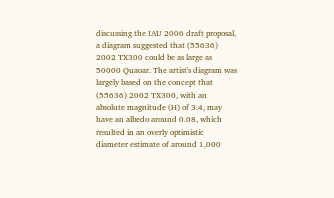discussing the IAU 2006 draft proposal, a diagram suggested that (55636) 2002 TX300 could be as large as 50000 Quaoar. The artist's diagram was largely based on the concept that (55636) 2002 TX300, with an absolute magnitude (H) of 3.4, may have an albedo around 0.08, which resulted in an overly optimistic diameter estimate of around 1,000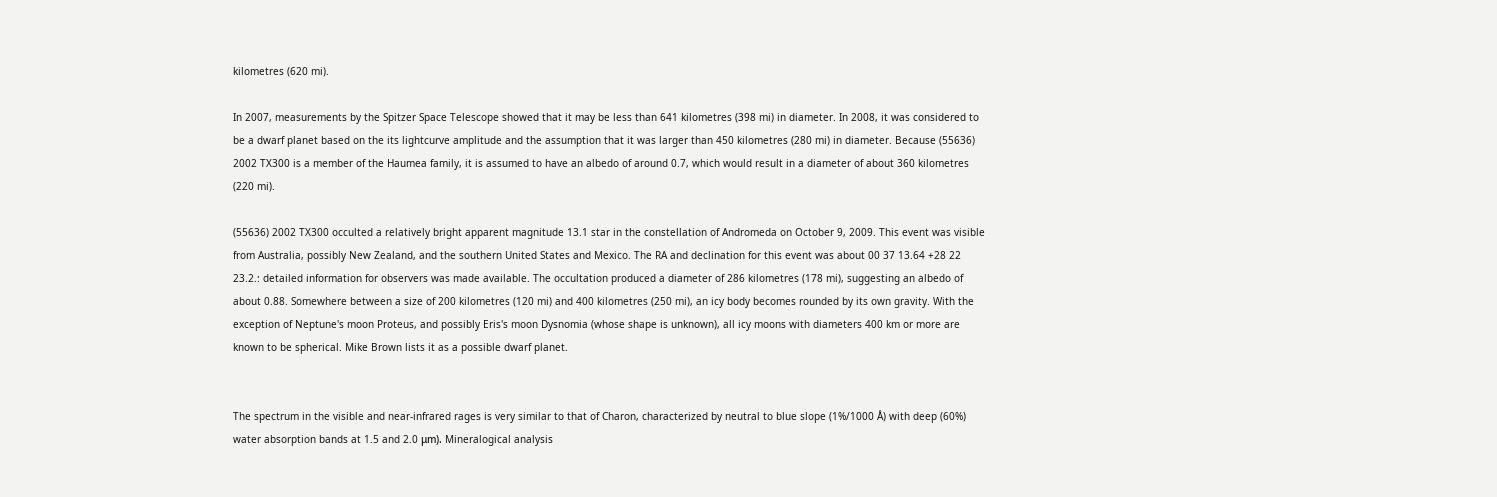kilometres (620 mi).

In 2007, measurements by the Spitzer Space Telescope showed that it may be less than 641 kilometres (398 mi) in diameter. In 2008, it was considered to be a dwarf planet based on the its lightcurve amplitude and the assumption that it was larger than 450 kilometres (280 mi) in diameter. Because (55636) 2002 TX300 is a member of the Haumea family, it is assumed to have an albedo of around 0.7, which would result in a diameter of about 360 kilometres (220 mi).

(55636) 2002 TX300 occulted a relatively bright apparent magnitude 13.1 star in the constellation of Andromeda on October 9, 2009. This event was visible from Australia, possibly New Zealand, and the southern United States and Mexico. The RA and declination for this event was about 00 37 13.64 +28 22 23.2.: detailed information for observers was made available. The occultation produced a diameter of 286 kilometres (178 mi), suggesting an albedo of about 0.88. Somewhere between a size of 200 kilometres (120 mi) and 400 kilometres (250 mi), an icy body becomes rounded by its own gravity. With the exception of Neptune's moon Proteus, and possibly Eris's moon Dysnomia (whose shape is unknown), all icy moons with diameters 400 km or more are known to be spherical. Mike Brown lists it as a possible dwarf planet.


The spectrum in the visible and near-infrared rages is very similar to that of Charon, characterized by neutral to blue slope (1%/1000 Å) with deep (60%) water absorption bands at 1.5 and 2.0 μm). Mineralogical analysis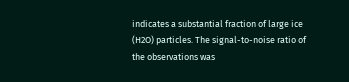indicates a substantial fraction of large ice (H2O) particles. The signal-to-noise ratio of the observations was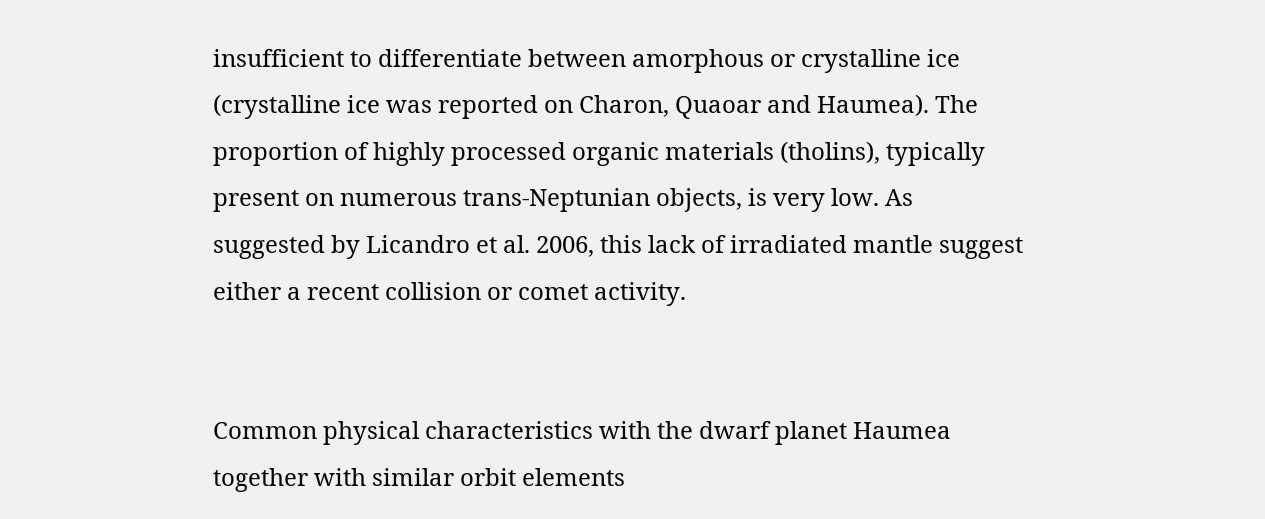insufficient to differentiate between amorphous or crystalline ice (crystalline ice was reported on Charon, Quaoar and Haumea). The proportion of highly processed organic materials (tholins), typically present on numerous trans-Neptunian objects, is very low. As suggested by Licandro et al. 2006, this lack of irradiated mantle suggest either a recent collision or comet activity.


Common physical characteristics with the dwarf planet Haumea together with similar orbit elements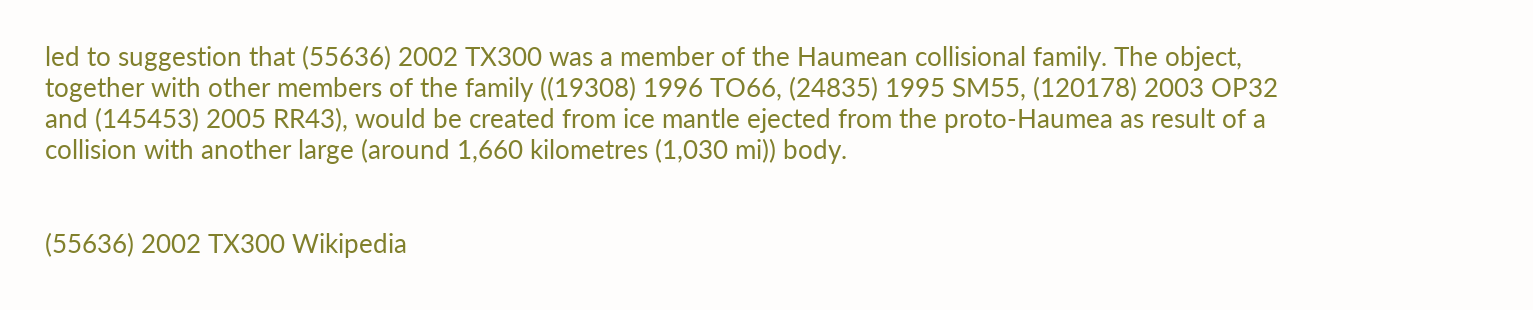led to suggestion that (55636) 2002 TX300 was a member of the Haumean collisional family. The object, together with other members of the family ((19308) 1996 TO66, (24835) 1995 SM55, (120178) 2003 OP32 and (145453) 2005 RR43), would be created from ice mantle ejected from the proto-Haumea as result of a collision with another large (around 1,660 kilometres (1,030 mi)) body.


(55636) 2002 TX300 Wikipedia